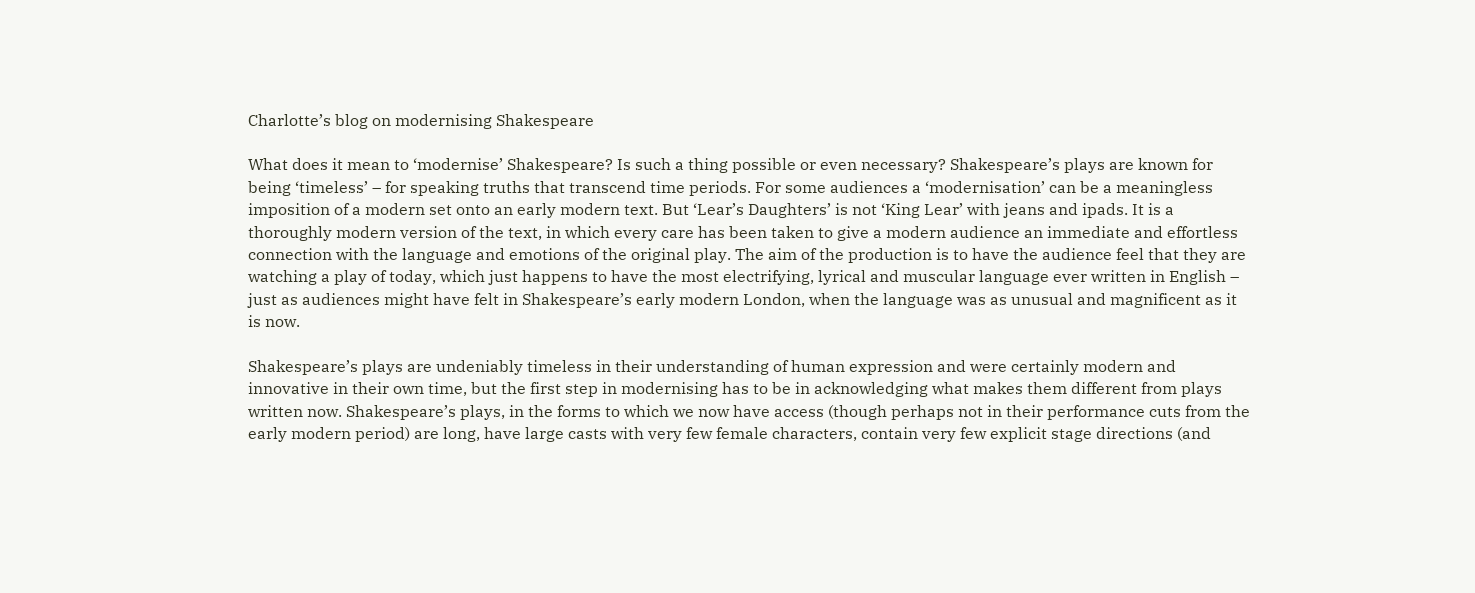Charlotte’s blog on modernising Shakespeare

What does it mean to ‘modernise’ Shakespeare? Is such a thing possible or even necessary? Shakespeare’s plays are known for being ‘timeless’ – for speaking truths that transcend time periods. For some audiences a ‘modernisation’ can be a meaningless imposition of a modern set onto an early modern text. But ‘Lear’s Daughters’ is not ‘King Lear’ with jeans and ipads. It is a thoroughly modern version of the text, in which every care has been taken to give a modern audience an immediate and effortless connection with the language and emotions of the original play. The aim of the production is to have the audience feel that they are watching a play of today, which just happens to have the most electrifying, lyrical and muscular language ever written in English – just as audiences might have felt in Shakespeare’s early modern London, when the language was as unusual and magnificent as it is now.

Shakespeare’s plays are undeniably timeless in their understanding of human expression and were certainly modern and innovative in their own time, but the first step in modernising has to be in acknowledging what makes them different from plays written now. Shakespeare’s plays, in the forms to which we now have access (though perhaps not in their performance cuts from the early modern period) are long, have large casts with very few female characters, contain very few explicit stage directions (and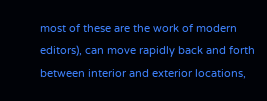most of these are the work of modern editors), can move rapidly back and forth between interior and exterior locations,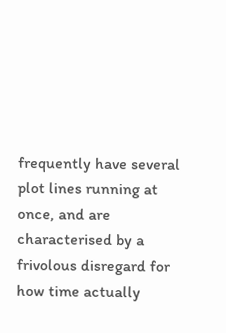frequently have several plot lines running at once, and are characterised by a frivolous disregard for how time actually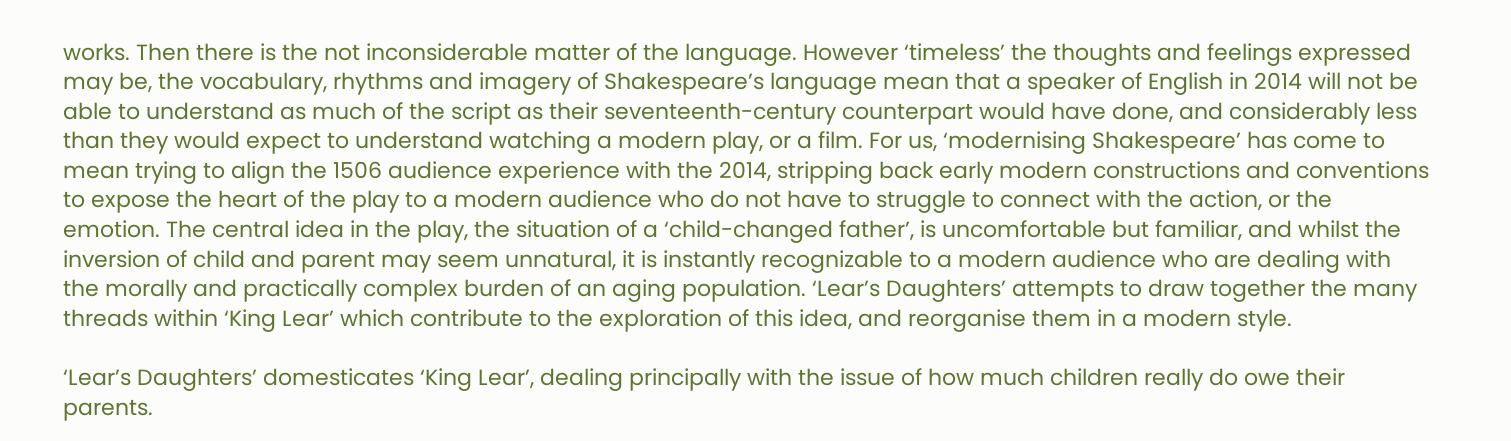works. Then there is the not inconsiderable matter of the language. However ‘timeless’ the thoughts and feelings expressed may be, the vocabulary, rhythms and imagery of Shakespeare’s language mean that a speaker of English in 2014 will not be able to understand as much of the script as their seventeenth-century counterpart would have done, and considerably less than they would expect to understand watching a modern play, or a film. For us, ‘modernising Shakespeare’ has come to mean trying to align the 1506 audience experience with the 2014, stripping back early modern constructions and conventions to expose the heart of the play to a modern audience who do not have to struggle to connect with the action, or the emotion. The central idea in the play, the situation of a ‘child-changed father’, is uncomfortable but familiar, and whilst the inversion of child and parent may seem unnatural, it is instantly recognizable to a modern audience who are dealing with the morally and practically complex burden of an aging population. ‘Lear’s Daughters’ attempts to draw together the many threads within ‘King Lear’ which contribute to the exploration of this idea, and reorganise them in a modern style.

‘Lear’s Daughters’ domesticates ‘King Lear’, dealing principally with the issue of how much children really do owe their parents.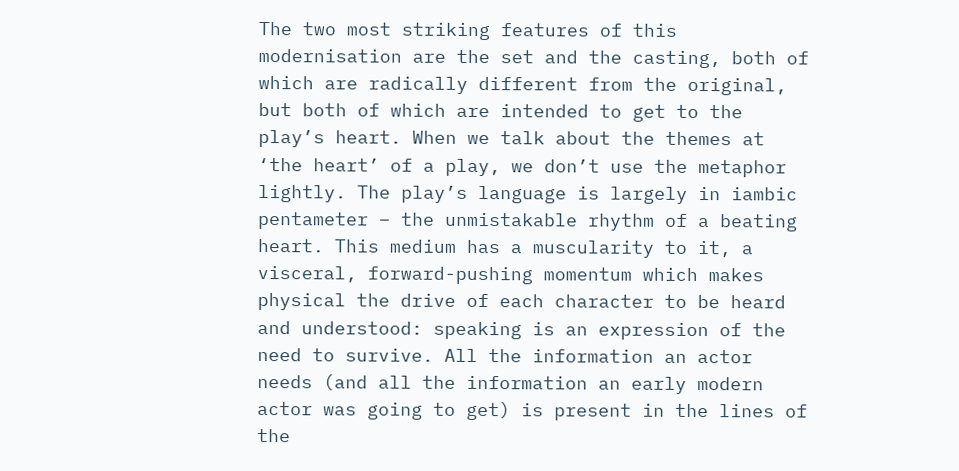The two most striking features of this modernisation are the set and the casting, both of which are radically different from the original, but both of which are intended to get to the play’s heart. When we talk about the themes at ‘the heart’ of a play, we don’t use the metaphor lightly. The play’s language is largely in iambic pentameter – the unmistakable rhythm of a beating heart. This medium has a muscularity to it, a visceral, forward-pushing momentum which makes physical the drive of each character to be heard and understood: speaking is an expression of the need to survive. All the information an actor needs (and all the information an early modern actor was going to get) is present in the lines of the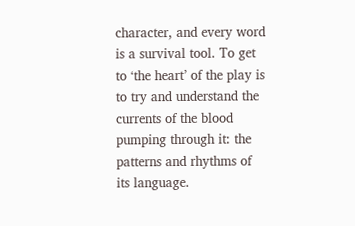character, and every word is a survival tool. To get to ‘the heart’ of the play is to try and understand the currents of the blood pumping through it: the patterns and rhythms of its language.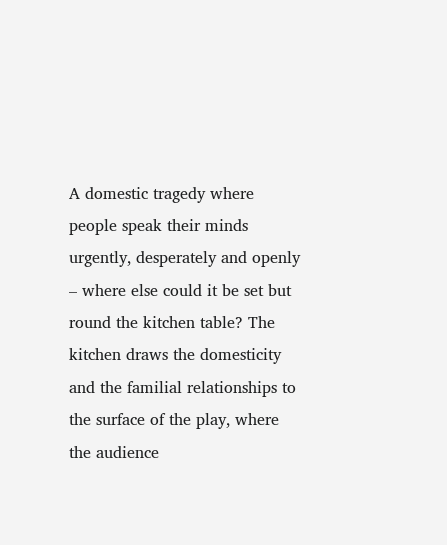A domestic tragedy where people speak their minds urgently, desperately and openly – where else could it be set but round the kitchen table? The kitchen draws the domesticity and the familial relationships to the surface of the play, where the audience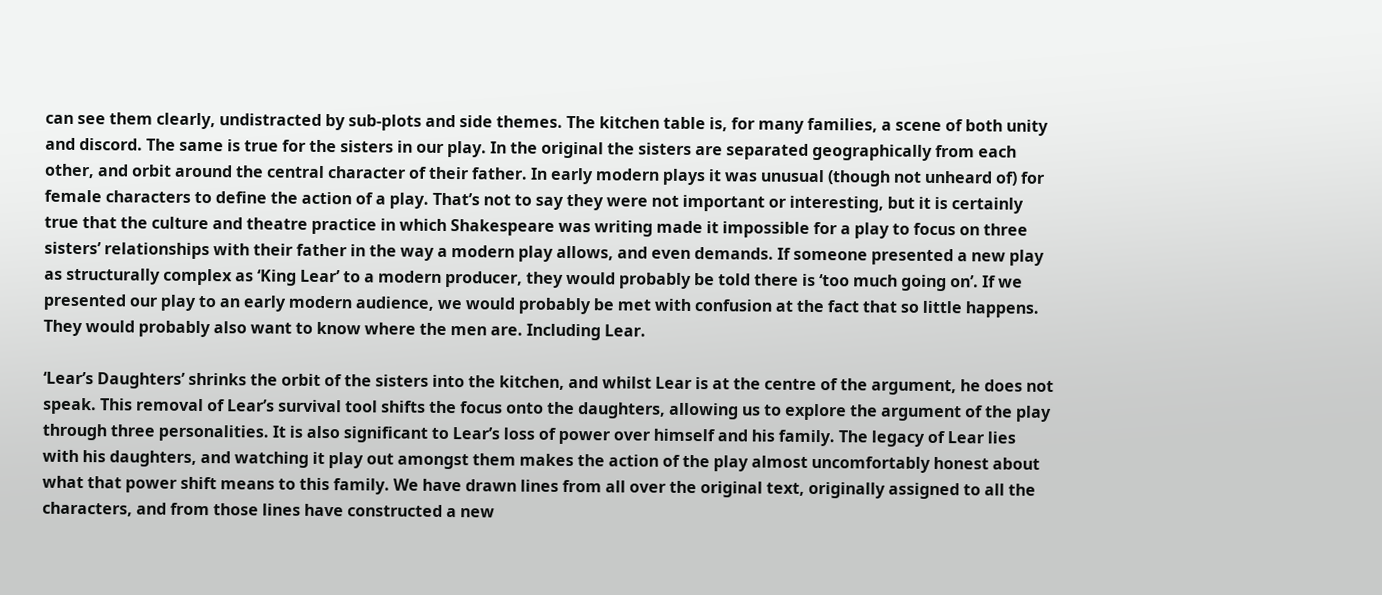can see them clearly, undistracted by sub-plots and side themes. The kitchen table is, for many families, a scene of both unity and discord. The same is true for the sisters in our play. In the original the sisters are separated geographically from each other, and orbit around the central character of their father. In early modern plays it was unusual (though not unheard of) for female characters to define the action of a play. That’s not to say they were not important or interesting, but it is certainly true that the culture and theatre practice in which Shakespeare was writing made it impossible for a play to focus on three sisters’ relationships with their father in the way a modern play allows, and even demands. If someone presented a new play as structurally complex as ‘King Lear’ to a modern producer, they would probably be told there is ‘too much going on’. If we presented our play to an early modern audience, we would probably be met with confusion at the fact that so little happens. They would probably also want to know where the men are. Including Lear.

‘Lear’s Daughters’ shrinks the orbit of the sisters into the kitchen, and whilst Lear is at the centre of the argument, he does not speak. This removal of Lear’s survival tool shifts the focus onto the daughters, allowing us to explore the argument of the play through three personalities. It is also significant to Lear’s loss of power over himself and his family. The legacy of Lear lies with his daughters, and watching it play out amongst them makes the action of the play almost uncomfortably honest about what that power shift means to this family. We have drawn lines from all over the original text, originally assigned to all the characters, and from those lines have constructed a new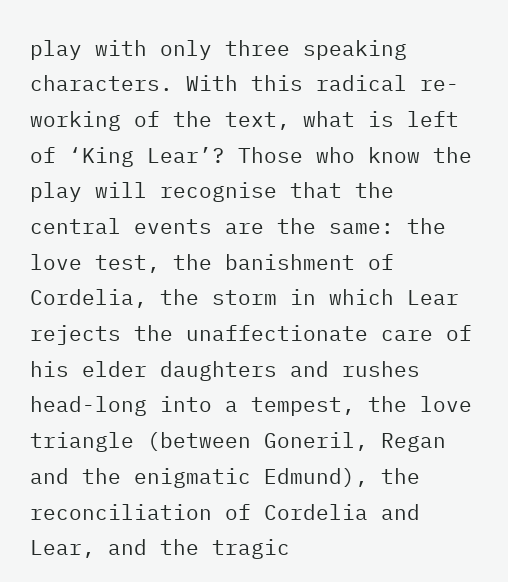play with only three speaking characters. With this radical re-working of the text, what is left of ‘King Lear’? Those who know the play will recognise that the central events are the same: the love test, the banishment of Cordelia, the storm in which Lear rejects the unaffectionate care of his elder daughters and rushes head-long into a tempest, the love triangle (between Goneril, Regan and the enigmatic Edmund), the reconciliation of Cordelia and Lear, and the tragic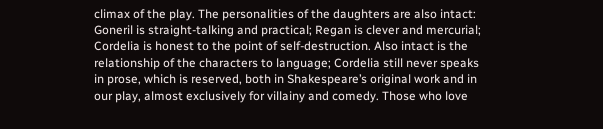climax of the play. The personalities of the daughters are also intact: Goneril is straight-talking and practical; Regan is clever and mercurial; Cordelia is honest to the point of self-destruction. Also intact is the relationship of the characters to language; Cordelia still never speaks in prose, which is reserved, both in Shakespeare’s original work and in our play, almost exclusively for villainy and comedy. Those who love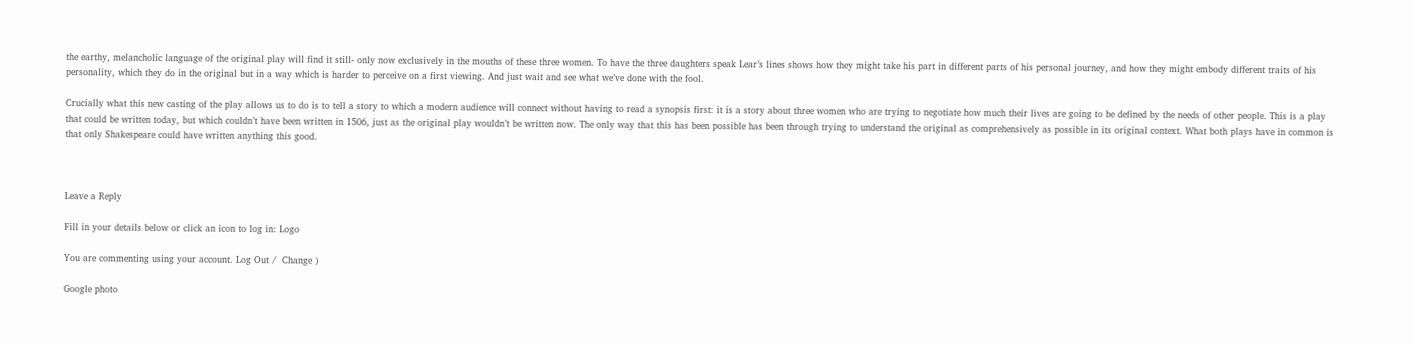the earthy, melancholic language of the original play will find it still- only now exclusively in the mouths of these three women. To have the three daughters speak Lear’s lines shows how they might take his part in different parts of his personal journey, and how they might embody different traits of his personality, which they do in the original but in a way which is harder to perceive on a first viewing. And just wait and see what we’ve done with the fool.

Crucially what this new casting of the play allows us to do is to tell a story to which a modern audience will connect without having to read a synopsis first: it is a story about three women who are trying to negotiate how much their lives are going to be defined by the needs of other people. This is a play that could be written today, but which couldn’t have been written in 1506, just as the original play wouldn’t be written now. The only way that this has been possible has been through trying to understand the original as comprehensively as possible in its original context. What both plays have in common is that only Shakespeare could have written anything this good.



Leave a Reply

Fill in your details below or click an icon to log in: Logo

You are commenting using your account. Log Out /  Change )

Google photo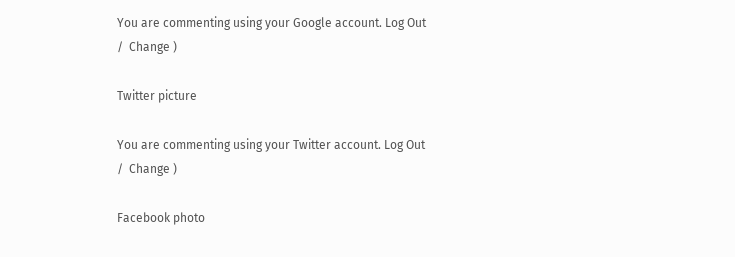You are commenting using your Google account. Log Out /  Change )

Twitter picture

You are commenting using your Twitter account. Log Out /  Change )

Facebook photo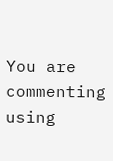You are commenting using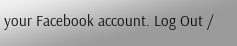your Facebook account. Log Out /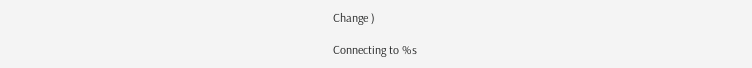Change )

Connecting to %s